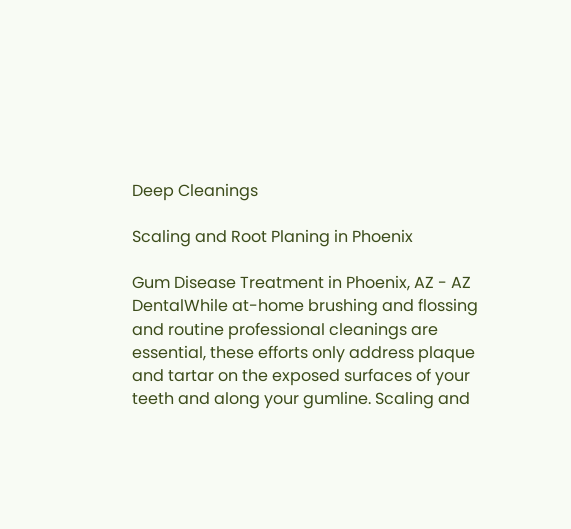Deep Cleanings

Scaling and Root Planing in Phoenix

Gum Disease Treatment in Phoenix, AZ - AZ DentalWhile at-home brushing and flossing and routine professional cleanings are essential, these efforts only address plaque and tartar on the exposed surfaces of your teeth and along your gumline. Scaling and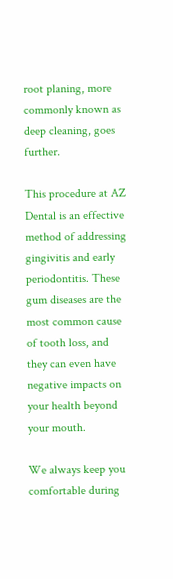root planing, more commonly known as deep cleaning, goes further.

This procedure at AZ Dental is an effective method of addressing gingivitis and early periodontitis. These gum diseases are the most common cause of tooth loss, and they can even have negative impacts on your health beyond your mouth.

We always keep you comfortable during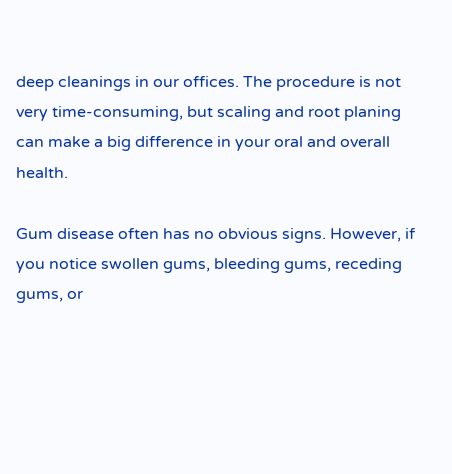deep cleanings in our offices. The procedure is not very time-consuming, but scaling and root planing can make a big difference in your oral and overall health.

Gum disease often has no obvious signs. However, if you notice swollen gums, bleeding gums, receding gums, or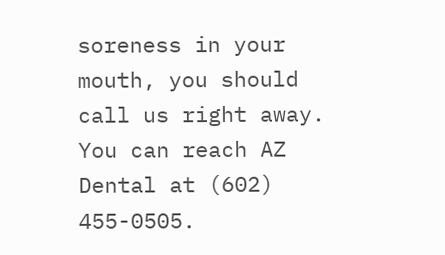soreness in your mouth, you should call us right away. You can reach AZ Dental at (602) 455-0505.